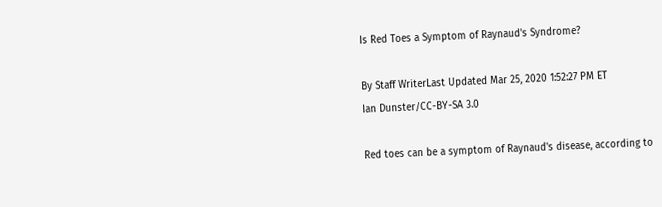Is Red Toes a Symptom of Raynaud's Syndrome?

By Staff WriterLast Updated Mar 25, 2020 1:52:27 PM ET
Ian Dunster/CC-BY-SA 3.0

Red toes can be a symptom of Raynaud's disease, according to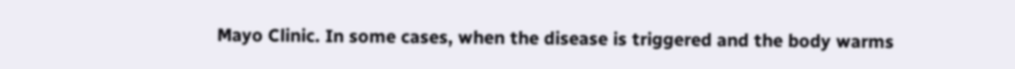Mayo Clinic. In some cases, when the disease is triggered and the body warms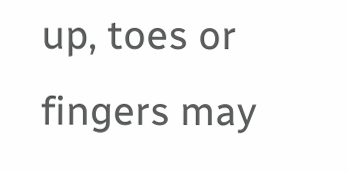up, toes or fingers may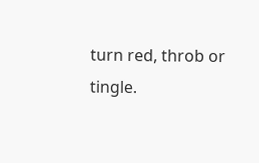turn red, throb or tingle.